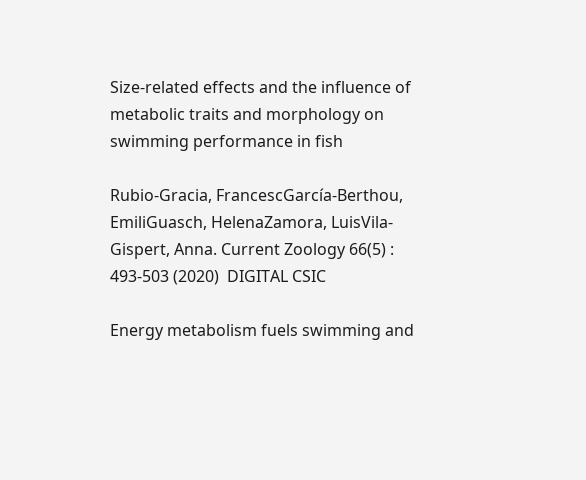Size-related effects and the influence of metabolic traits and morphology on swimming performance in fish

Rubio-Gracia, FrancescGarcía-Berthou, EmiliGuasch, HelenaZamora, LuisVila-Gispert, Anna. Current Zoology 66(5) : 493-503 (2020)  DIGITAL CSIC

Energy metabolism fuels swimming and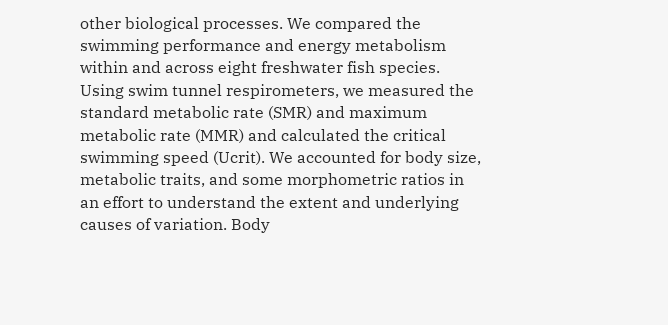other biological processes. We compared the swimming performance and energy metabolism within and across eight freshwater fish species. Using swim tunnel respirometers, we measured the standard metabolic rate (SMR) and maximum metabolic rate (MMR) and calculated the critical swimming speed (Ucrit). We accounted for body size, metabolic traits, and some morphometric ratios in an effort to understand the extent and underlying causes of variation. Body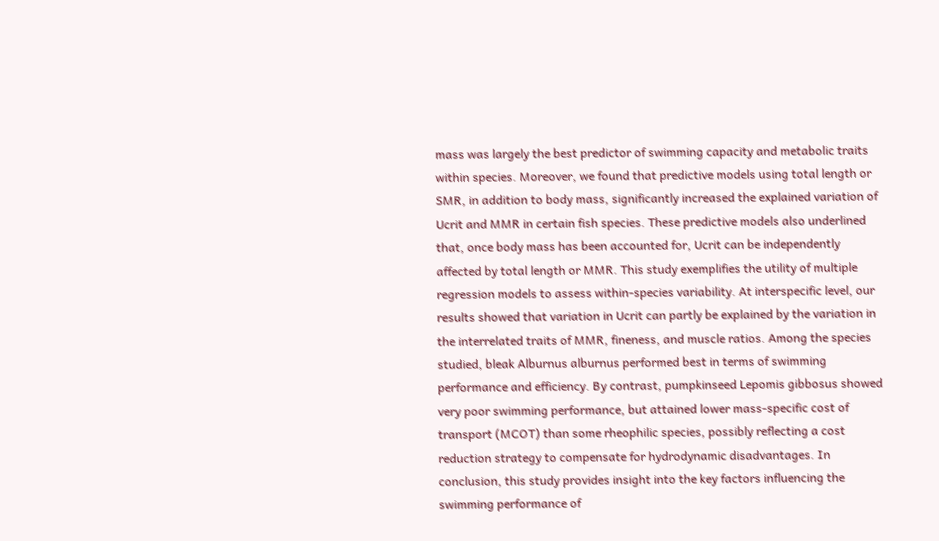mass was largely the best predictor of swimming capacity and metabolic traits within species. Moreover, we found that predictive models using total length or SMR, in addition to body mass, significantly increased the explained variation of Ucrit and MMR in certain fish species. These predictive models also underlined that, once body mass has been accounted for, Ucrit can be independently affected by total length or MMR. This study exemplifies the utility of multiple regression models to assess within-species variability. At interspecific level, our results showed that variation in Ucrit can partly be explained by the variation in the interrelated traits of MMR, fineness, and muscle ratios. Among the species studied, bleak Alburnus alburnus performed best in terms of swimming performance and efficiency. By contrast, pumpkinseed Lepomis gibbosus showed very poor swimming performance, but attained lower mass-specific cost of transport (MCOT) than some rheophilic species, possibly reflecting a cost reduction strategy to compensate for hydrodynamic disadvantages. In conclusion, this study provides insight into the key factors influencing the swimming performance of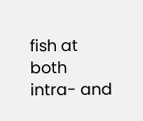fish at both intra- and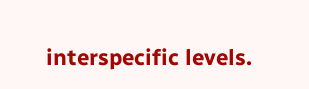interspecific levels.